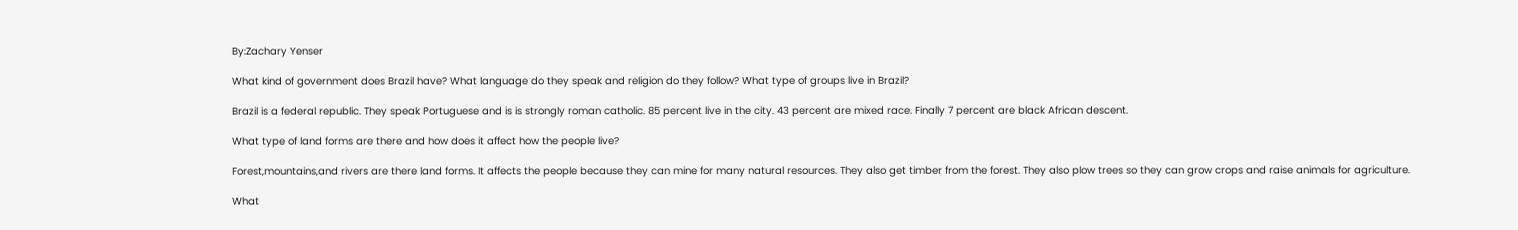By:Zachary Yenser

What kind of government does Brazil have? What language do they speak and religion do they follow? What type of groups live in Brazil?

Brazil is a federal republic. They speak Portuguese and is is strongly roman catholic. 85 percent live in the city. 43 percent are mixed race. Finally 7 percent are black African descent.

What type of land forms are there and how does it affect how the people live?

Forest,mountains,and rivers are there land forms. It affects the people because they can mine for many natural resources. They also get timber from the forest. They also plow trees so they can grow crops and raise animals for agriculture.

What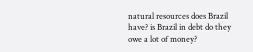natural resources does Brazil have? is Brazil in debt do they owe a lot of money?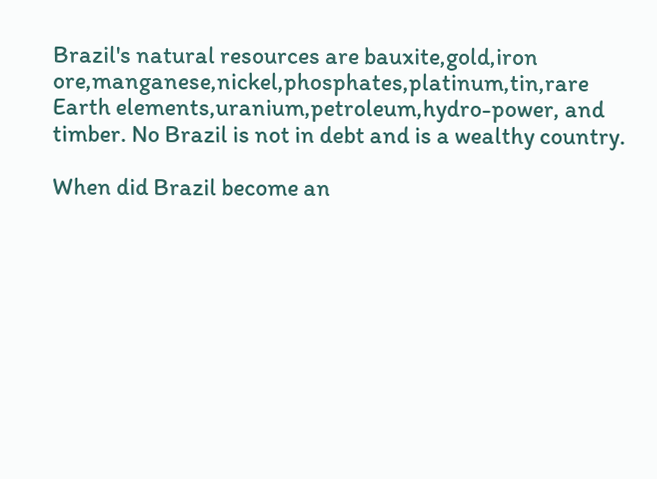Brazil's natural resources are bauxite,gold,iron ore,manganese,nickel,phosphates,platinum,tin,rare Earth elements,uranium,petroleum,hydro-power, and timber. No Brazil is not in debt and is a wealthy country.

When did Brazil become an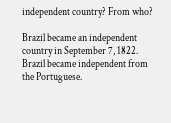independent country? From who?

Brazil became an independent country in September 7, 1822. Brazil became independent from the Portuguese.